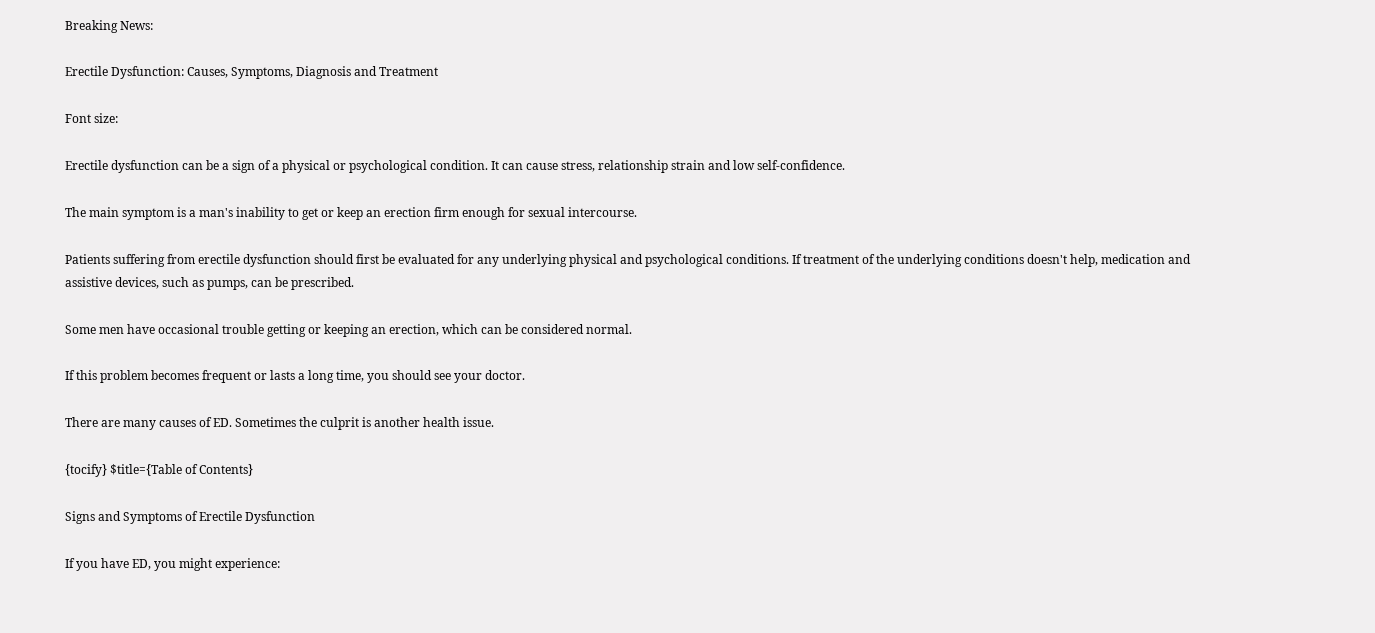Breaking News:

Erectile Dysfunction: Causes, Symptoms, Diagnosis and Treatment

Font size:

Erectile dysfunction can be a sign of a physical or psychological condition. It can cause stress, relationship strain and low self-confidence.

The main symptom is a man's inability to get or keep an erection firm enough for sexual intercourse.

Patients suffering from erectile dysfunction should first be evaluated for any underlying physical and psychological conditions. If treatment of the underlying conditions doesn't help, medication and assistive devices, such as pumps, can be prescribed.

Some men have occasional trouble getting or keeping an erection, which can be considered normal.

If this problem becomes frequent or lasts a long time, you should see your doctor.

There are many causes of ED. Sometimes the culprit is another health issue.

{tocify} $title={Table of Contents}

Signs and Symptoms of Erectile Dysfunction

If you have ED, you might experience: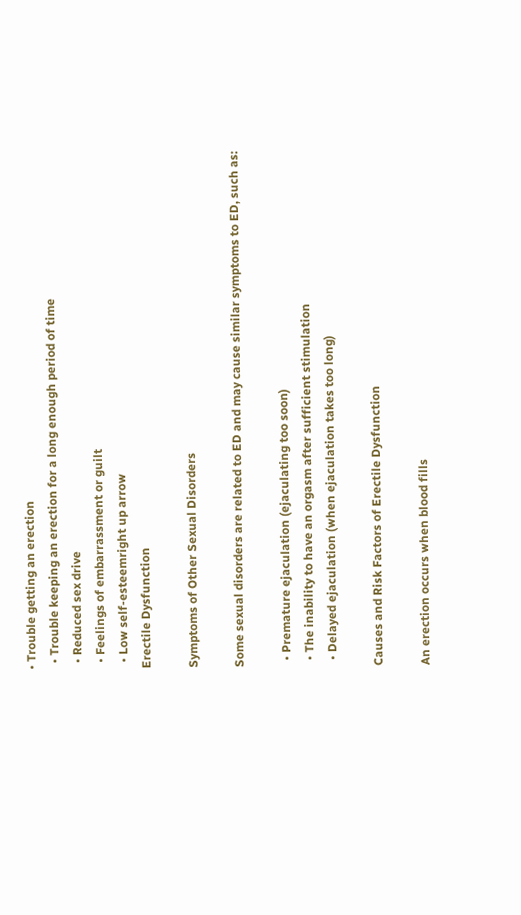• Trouble getting an erection
  • Trouble keeping an erection for a long enough period of time
  • Reduced sex drive
  • Feelings of embarrassment or guilt
  • Low self-esteemright up arrow
Erectile Dysfunction

Symptoms of Other Sexual Disorders

Some sexual disorders are related to ED and may cause similar symptoms to ED, such as:

  • Premature ejaculation (ejaculating too soon)
  • The inability to have an orgasm after sufficient stimulation
  • Delayed ejaculation (when ejaculation takes too long)

Causes and Risk Factors of Erectile Dysfunction

An erection occurs when blood fills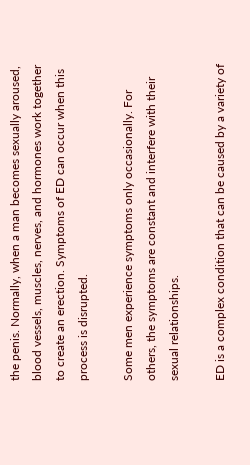the penis. Normally, when a man becomes sexually aroused, blood vessels, muscles, nerves, and hormones work together to create an erection. Symptoms of ED can occur when this process is disrupted.

Some men experience symptoms only occasionally. For others, the symptoms are constant and interfere with their sexual relationships.

ED is a complex condition that can be caused by a variety of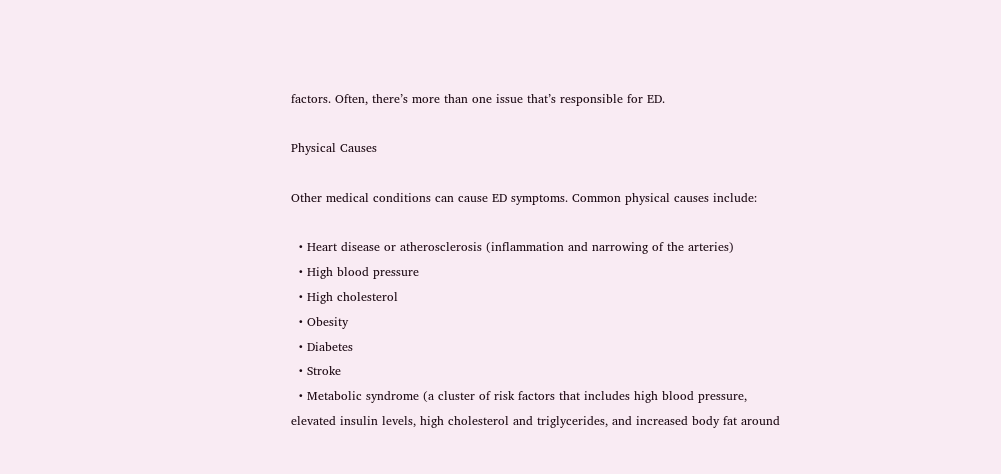factors. Often, there’s more than one issue that’s responsible for ED.

Physical Causes

Other medical conditions can cause ED symptoms. Common physical causes include:

  • Heart disease or atherosclerosis (inflammation and narrowing of the arteries)
  • High blood pressure
  • High cholesterol
  • Obesity
  • Diabetes
  • Stroke
  • Metabolic syndrome (a cluster of risk factors that includes high blood pressure, elevated insulin levels, high cholesterol and triglycerides, and increased body fat around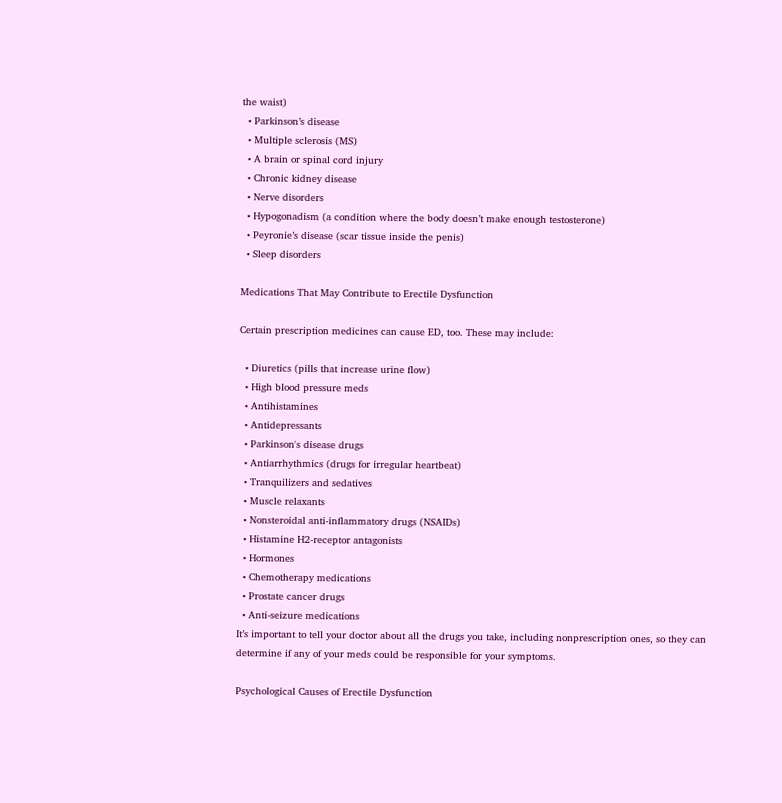the waist)
  • Parkinson’s disease
  • Multiple sclerosis (MS)
  • A brain or spinal cord injury
  • Chronic kidney disease
  • Nerve disorders
  • Hypogonadism (a condition where the body doesn’t make enough testosterone)
  • Peyronie’s disease (scar tissue inside the penis)
  • Sleep disorders

Medications That May Contribute to Erectile Dysfunction

Certain prescription medicines can cause ED, too. These may include:

  • Diuretics (pills that increase urine flow)
  • High blood pressure meds
  • Antihistamines
  • Antidepressants
  • Parkinson's disease drugs
  • Antiarrhythmics (drugs for irregular heartbeat)
  • Tranquilizers and sedatives
  • Muscle relaxants
  • Nonsteroidal anti-inflammatory drugs (NSAIDs)
  • Histamine H2-receptor antagonists
  • Hormones
  • Chemotherapy medications
  • Prostate cancer drugs
  • Anti-seizure medications
It’s important to tell your doctor about all the drugs you take, including nonprescription ones, so they can determine if any of your meds could be responsible for your symptoms.

Psychological Causes of Erectile Dysfunction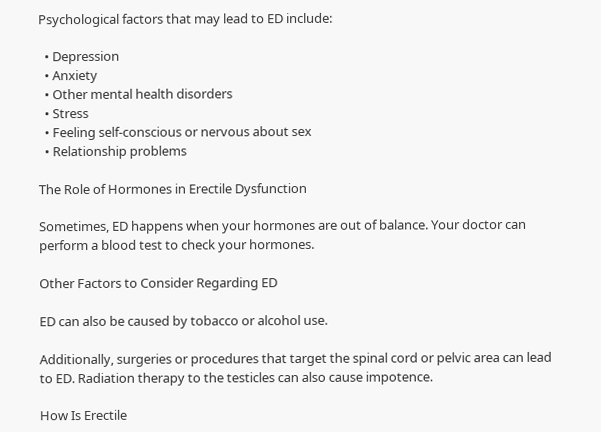Psychological factors that may lead to ED include:

  • Depression
  • Anxiety
  • Other mental health disorders
  • Stress
  • Feeling self-conscious or nervous about sex
  • Relationship problems

The Role of Hormones in Erectile Dysfunction

Sometimes, ED happens when your hormones are out of balance. Your doctor can perform a blood test to check your hormones.

Other Factors to Consider Regarding ED

ED can also be caused by tobacco or alcohol use.

Additionally, surgeries or procedures that target the spinal cord or pelvic area can lead to ED. Radiation therapy to the testicles can also cause impotence.

How Is Erectile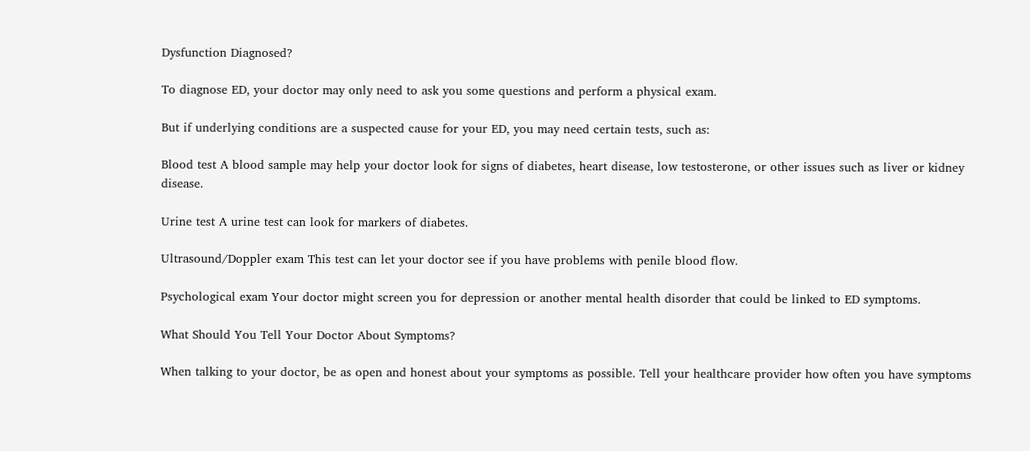Dysfunction Diagnosed?

To diagnose ED, your doctor may only need to ask you some questions and perform a physical exam.

But if underlying conditions are a suspected cause for your ED, you may need certain tests, such as:

Blood test A blood sample may help your doctor look for signs of diabetes, heart disease, low testosterone, or other issues such as liver or kidney disease.

Urine test A urine test can look for markers of diabetes.

Ultrasound/Doppler exam This test can let your doctor see if you have problems with penile blood flow.

Psychological exam Your doctor might screen you for depression or another mental health disorder that could be linked to ED symptoms.

What Should You Tell Your Doctor About Symptoms?

When talking to your doctor, be as open and honest about your symptoms as possible. Tell your healthcare provider how often you have symptoms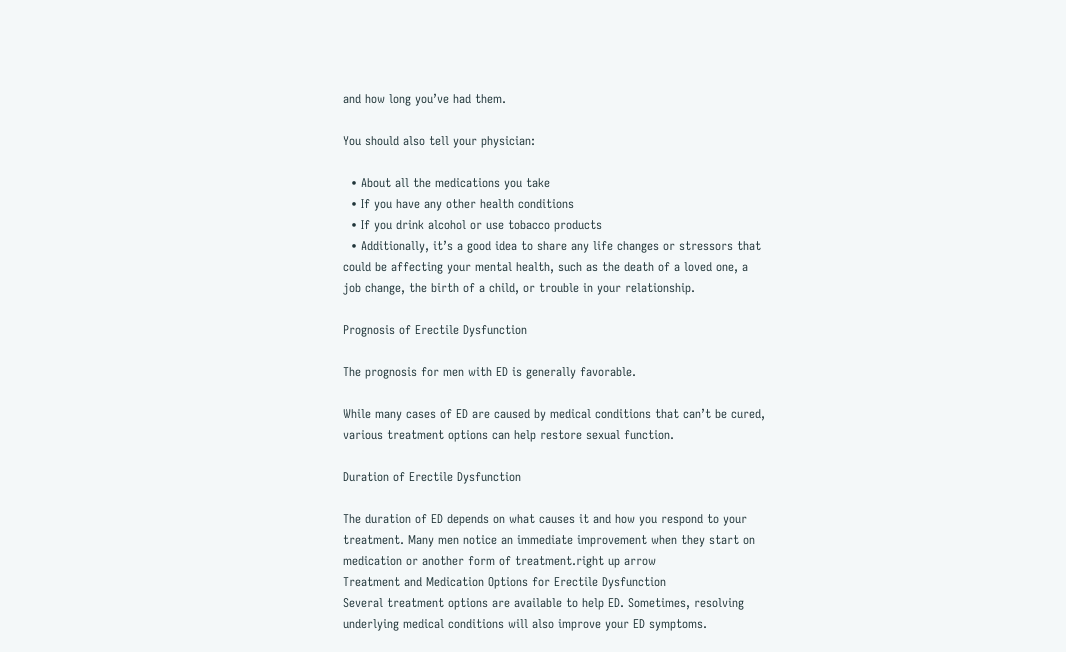and how long you’ve had them.

You should also tell your physician:

  • About all the medications you take
  • If you have any other health conditions
  • If you drink alcohol or use tobacco products
  • Additionally, it’s a good idea to share any life changes or stressors that could be affecting your mental health, such as the death of a loved one, a job change, the birth of a child, or trouble in your relationship.

Prognosis of Erectile Dysfunction

The prognosis for men with ED is generally favorable.

While many cases of ED are caused by medical conditions that can’t be cured, various treatment options can help restore sexual function.

Duration of Erectile Dysfunction

The duration of ED depends on what causes it and how you respond to your treatment. Many men notice an immediate improvement when they start on medication or another form of treatment.right up arrow
Treatment and Medication Options for Erectile Dysfunction
Several treatment options are available to help ED. Sometimes, resolving underlying medical conditions will also improve your ED symptoms.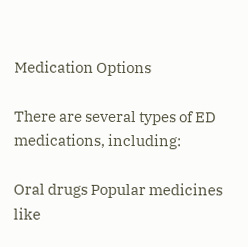Medication Options

There are several types of ED medications, including:

Oral drugs Popular medicines like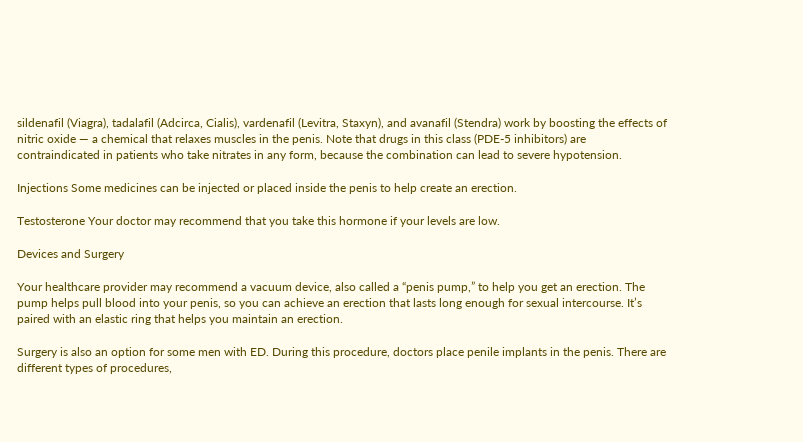sildenafil (Viagra), tadalafil (Adcirca, Cialis), vardenafil (Levitra, Staxyn), and avanafil (Stendra) work by boosting the effects of nitric oxide — a chemical that relaxes muscles in the penis. Note that drugs in this class (PDE-5 inhibitors) are contraindicated in patients who take nitrates in any form, because the combination can lead to severe hypotension.

Injections Some medicines can be injected or placed inside the penis to help create an erection.

Testosterone Your doctor may recommend that you take this hormone if your levels are low.

Devices and Surgery

Your healthcare provider may recommend a vacuum device, also called a “penis pump,” to help you get an erection. The pump helps pull blood into your penis, so you can achieve an erection that lasts long enough for sexual intercourse. It’s paired with an elastic ring that helps you maintain an erection.

Surgery is also an option for some men with ED. During this procedure, doctors place penile implants in the penis. There are different types of procedures,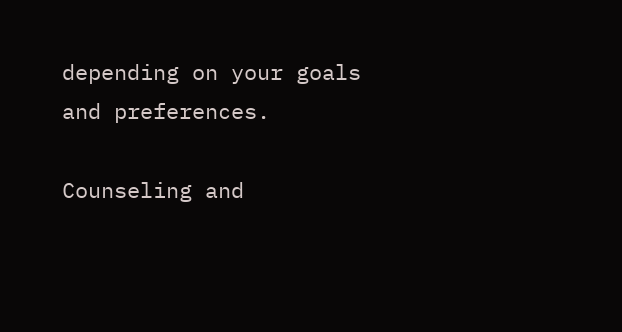depending on your goals and preferences.

Counseling and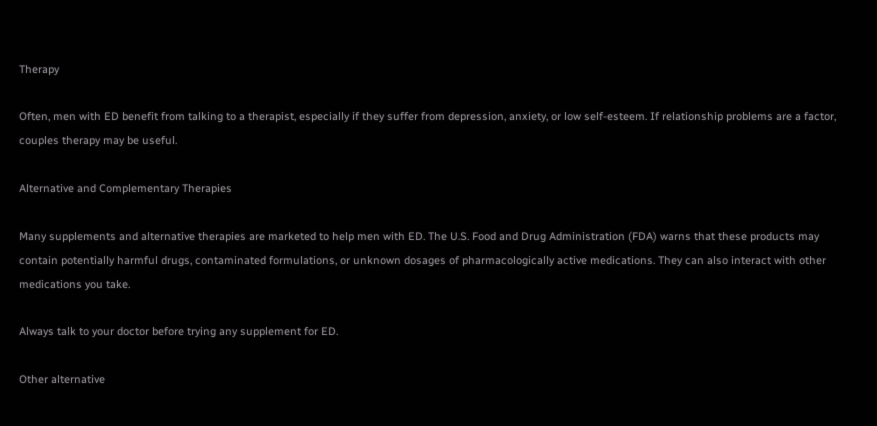Therapy

Often, men with ED benefit from talking to a therapist, especially if they suffer from depression, anxiety, or low self-esteem. If relationship problems are a factor, couples therapy may be useful.

Alternative and Complementary Therapies

Many supplements and alternative therapies are marketed to help men with ED. The U.S. Food and Drug Administration (FDA) warns that these products may contain potentially harmful drugs, contaminated formulations, or unknown dosages of pharmacologically active medications. They can also interact with other medications you take.

Always talk to your doctor before trying any supplement for ED.

Other alternative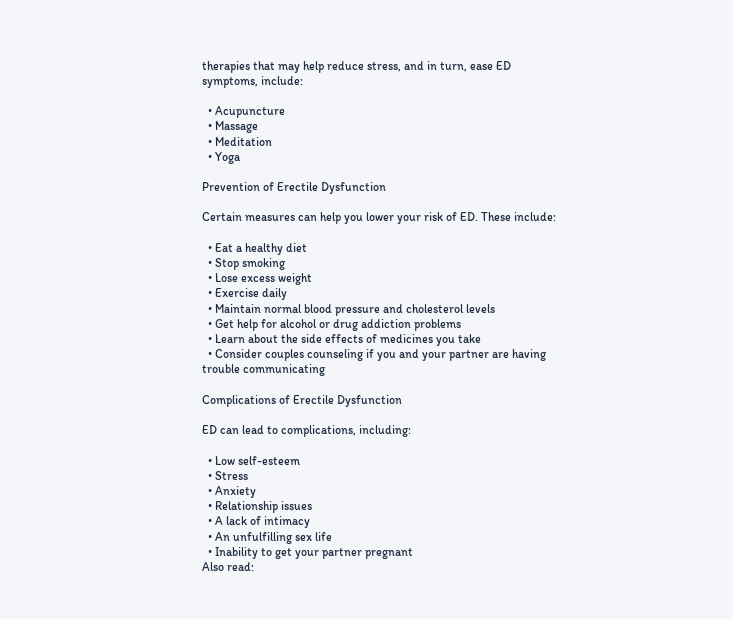therapies that may help reduce stress, and in turn, ease ED symptoms, include:

  • Acupuncture
  • Massage
  • Meditation
  • Yoga

Prevention of Erectile Dysfunction

Certain measures can help you lower your risk of ED. These include:

  • Eat a healthy diet
  • Stop smoking
  • Lose excess weight
  • Exercise daily
  • Maintain normal blood pressure and cholesterol levels
  • Get help for alcohol or drug addiction problems
  • Learn about the side effects of medicines you take
  • Consider couples counseling if you and your partner are having trouble communicating

Complications of Erectile Dysfunction

ED can lead to complications, including:

  • Low self-esteem
  • Stress
  • Anxiety
  • Relationship issues
  • A lack of intimacy
  • An unfulfilling sex life
  • Inability to get your partner pregnant
Also read: